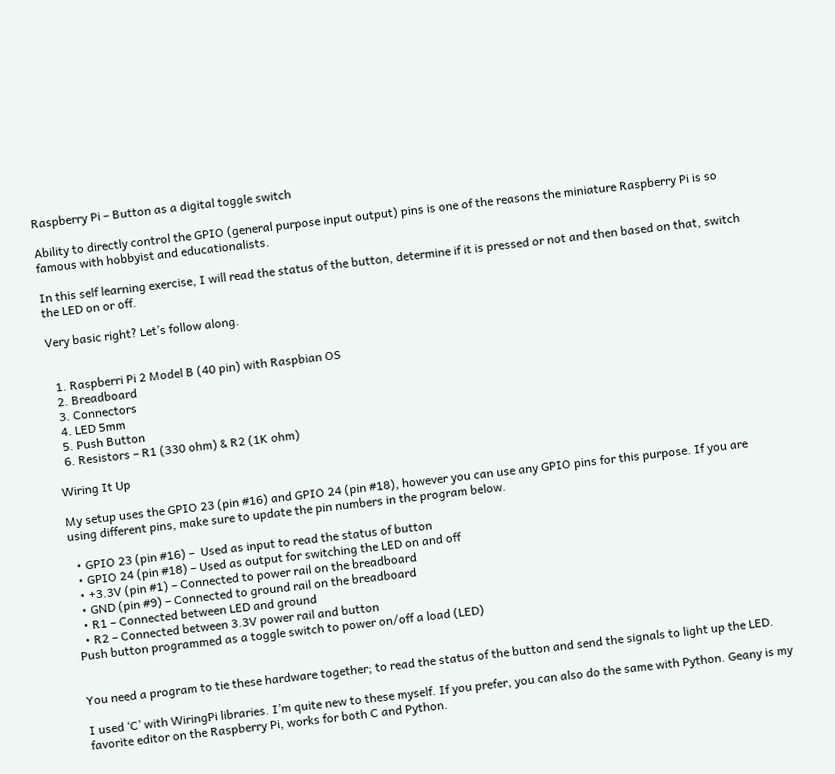Raspberry Pi – Button as a digital toggle switch

Ability to directly control the GPIO (general purpose input output) pins is one of the reasons the miniature Raspberry Pi is so famous with hobbyist and educationalists.

In this self learning exercise, I will read the status of the button, determine if it is pressed or not and then based on that, switch the LED on or off.

Very basic right? Let’s follow along.


  1. Raspberri Pi 2 Model B (40 pin) with Raspbian OS
  2. Breadboard
  3. Connectors
  4. LED 5mm
  5. Push Button
  6. Resistors – R1 (330 ohm) & R2 (1K ohm)

Wiring It Up

My setup uses the GPIO 23 (pin #16) and GPIO 24 (pin #18), however you can use any GPIO pins for this purpose. If you are using different pins, make sure to update the pin numbers in the program below.

  • GPIO 23 (pin #16) –  Used as input to read the status of button
  • GPIO 24 (pin #18) – Used as output for switching the LED on and off
  • +3.3V (pin #1) – Connected to power rail on the breadboard
  • GND (pin #9) – Connected to ground rail on the breadboard
  • R1 – Connected between LED and ground
  • R2 – Connected between 3.3V power rail and button
Push button programmed as a toggle switch to power on/off a load (LED)


You need a program to tie these hardware together; to read the status of the button and send the signals to light up the LED.

I used ‘C’ with WiringPi libraries. I’m quite new to these myself. If you prefer, you can also do the same with Python. Geany is my favorite editor on the Raspberry Pi, works for both C and Python.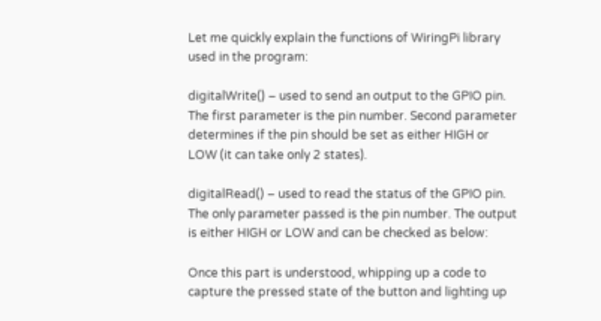Let me quickly explain the functions of WiringPi library used in the program:

digitalWrite() – used to send an output to the GPIO pin. The first parameter is the pin number. Second parameter determines if the pin should be set as either HIGH or LOW (it can take only 2 states).

digitalRead() – used to read the status of the GPIO pin. The only parameter passed is the pin number. The output is either HIGH or LOW and can be checked as below:

Once this part is understood, whipping up a code to capture the pressed state of the button and lighting up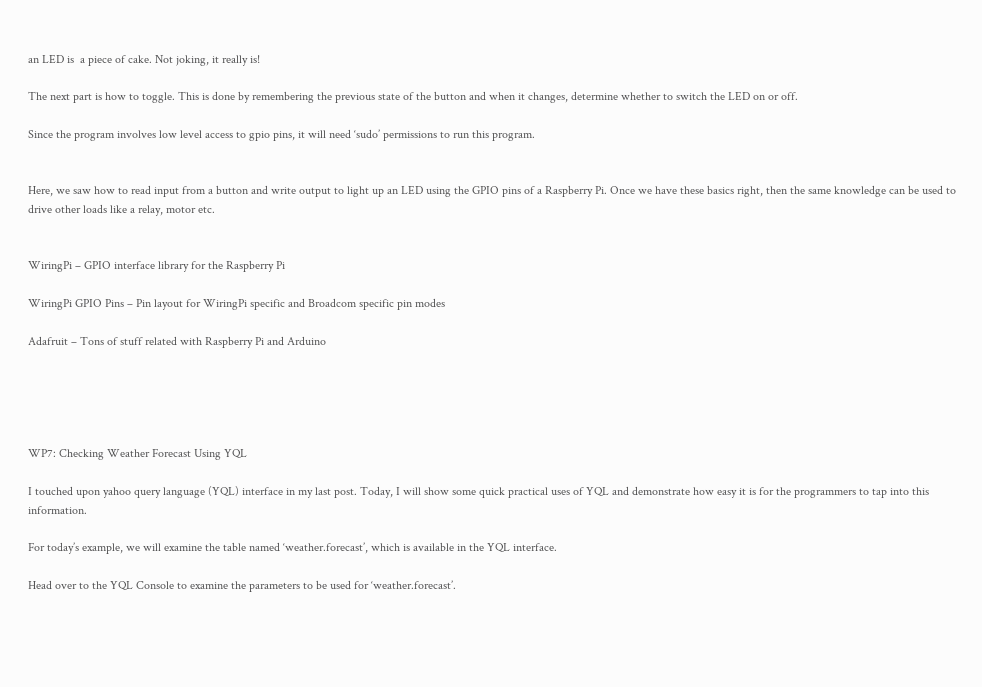an LED is  a piece of cake. Not joking, it really is!

The next part is how to toggle. This is done by remembering the previous state of the button and when it changes, determine whether to switch the LED on or off.

Since the program involves low level access to gpio pins, it will need ‘sudo’ permissions to run this program.


Here, we saw how to read input from a button and write output to light up an LED using the GPIO pins of a Raspberry Pi. Once we have these basics right, then the same knowledge can be used to drive other loads like a relay, motor etc.


WiringPi – GPIO interface library for the Raspberry Pi

WiringPi GPIO Pins – Pin layout for WiringPi specific and Broadcom specific pin modes

Adafruit – Tons of stuff related with Raspberry Pi and Arduino





WP7: Checking Weather Forecast Using YQL

I touched upon yahoo query language (YQL) interface in my last post. Today, I will show some quick practical uses of YQL and demonstrate how easy it is for the programmers to tap into this information.

For today’s example, we will examine the table named ‘weather.forecast’, which is available in the YQL interface.

Head over to the YQL Console to examine the parameters to be used for ‘weather.forecast’.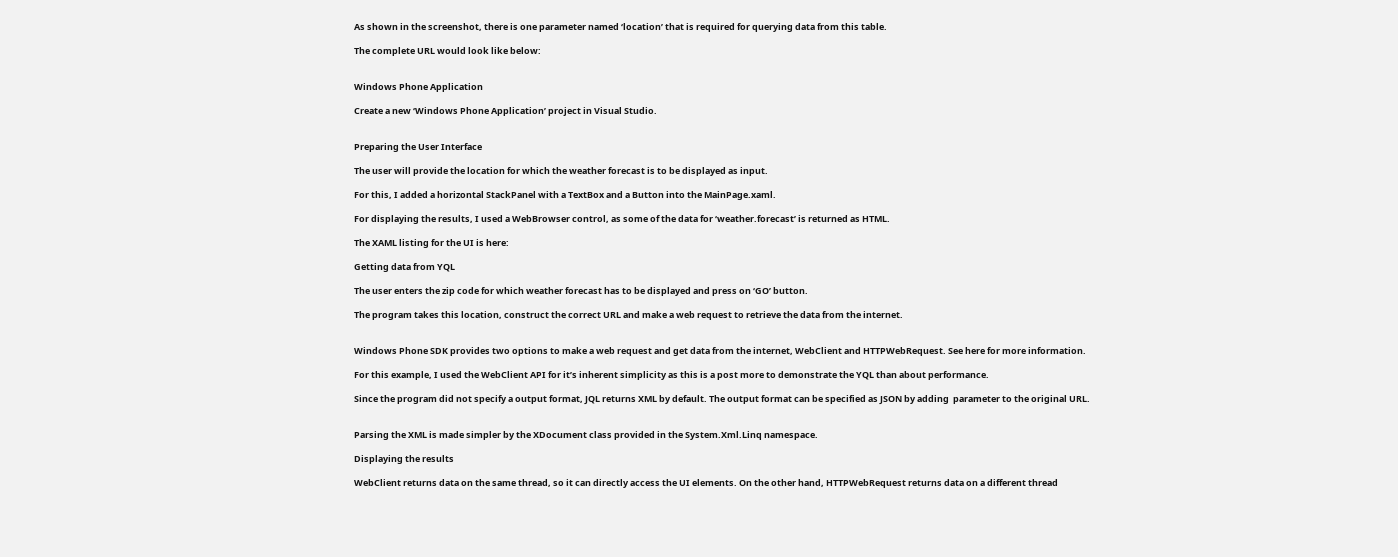As shown in the screenshot, there is one parameter named ‘location’ that is required for querying data from this table.

The complete URL would look like below:


Windows Phone Application

Create a new ‘Windows Phone Application’ project in Visual Studio.


Preparing the User Interface

The user will provide the location for which the weather forecast is to be displayed as input.

For this, I added a horizontal StackPanel with a TextBox and a Button into the MainPage.xaml.

For displaying the results, I used a WebBrowser control, as some of the data for ‘weather.forecast’ is returned as HTML.

The XAML listing for the UI is here:

Getting data from YQL

The user enters the zip code for which weather forecast has to be displayed and press on ‘GO’ button.

The program takes this location, construct the correct URL and make a web request to retrieve the data from the internet.


Windows Phone SDK provides two options to make a web request and get data from the internet, WebClient and HTTPWebRequest. See here for more information.

For this example, I used the WebClient API for it’s inherent simplicity as this is a post more to demonstrate the YQL than about performance.

Since the program did not specify a output format, JQL returns XML by default. The output format can be specified as JSON by adding  parameter to the original URL.


Parsing the XML is made simpler by the XDocument class provided in the System.Xml.Linq namespace.

Displaying the results

WebClient returns data on the same thread, so it can directly access the UI elements. On the other hand, HTTPWebRequest returns data on a different thread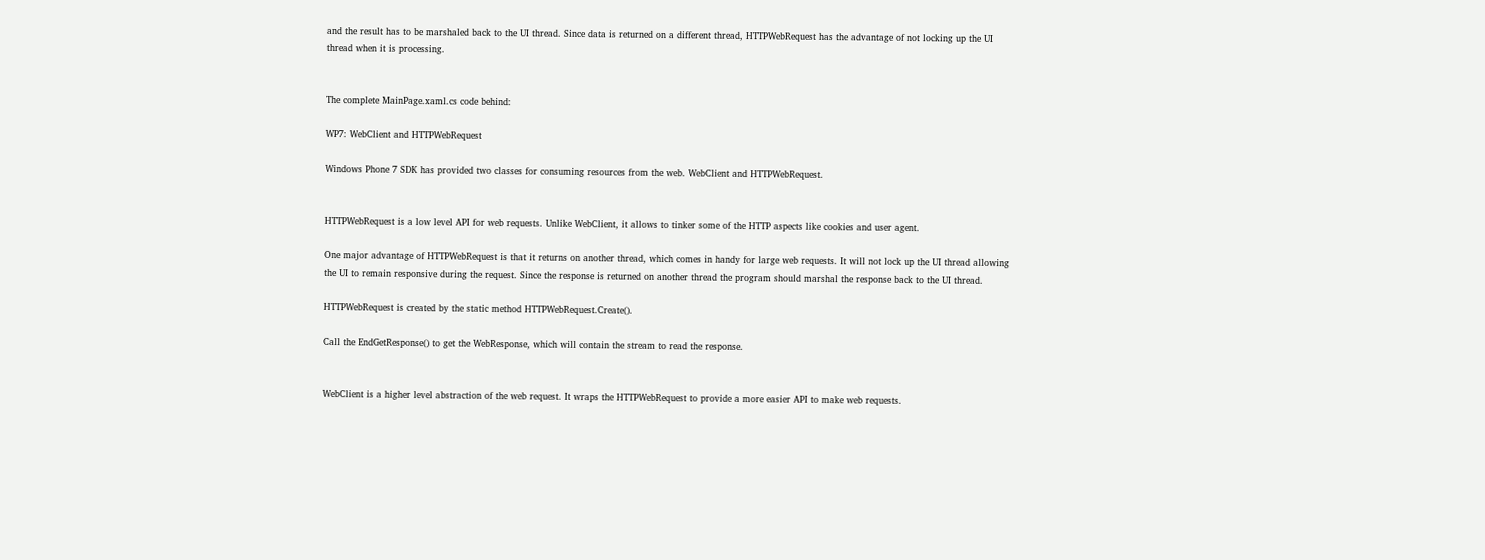and the result has to be marshaled back to the UI thread. Since data is returned on a different thread, HTTPWebRequest has the advantage of not locking up the UI thread when it is processing.


The complete MainPage.xaml.cs code behind:

WP7: WebClient and HTTPWebRequest

Windows Phone 7 SDK has provided two classes for consuming resources from the web. WebClient and HTTPWebRequest.


HTTPWebRequest is a low level API for web requests. Unlike WebClient, it allows to tinker some of the HTTP aspects like cookies and user agent.

One major advantage of HTTPWebRequest is that it returns on another thread, which comes in handy for large web requests. It will not lock up the UI thread allowing the UI to remain responsive during the request. Since the response is returned on another thread the program should marshal the response back to the UI thread.

HTTPWebRequest is created by the static method HTTPWebRequest.Create().

Call the EndGetResponse() to get the WebResponse, which will contain the stream to read the response.


WebClient is a higher level abstraction of the web request. It wraps the HTTPWebRequest to provide a more easier API to make web requests.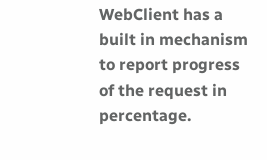WebClient has a built in mechanism to report progress of the request in percentage.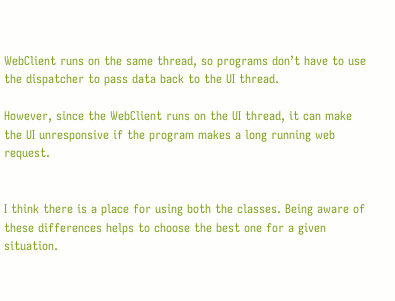WebClient runs on the same thread, so programs don’t have to use the dispatcher to pass data back to the UI thread.

However, since the WebClient runs on the UI thread, it can make the UI unresponsive if the program makes a long running web request.


I think there is a place for using both the classes. Being aware of these differences helps to choose the best one for a given situation.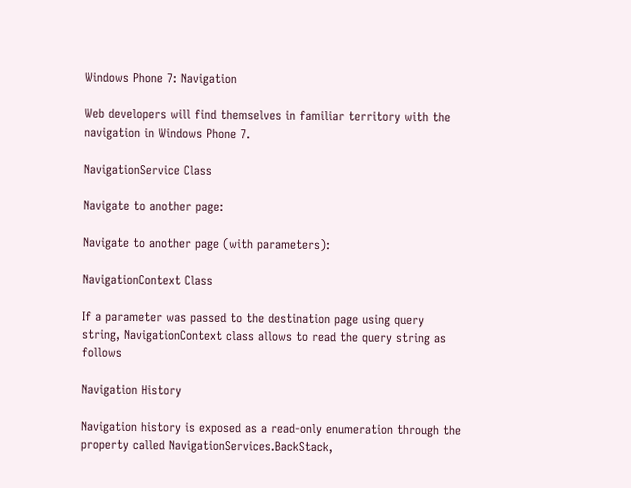Windows Phone 7: Navigation

Web developers will find themselves in familiar territory with the navigation in Windows Phone 7.

NavigationService Class

Navigate to another page:

Navigate to another page (with parameters):

NavigationContext Class

If a parameter was passed to the destination page using query string, NavigationContext class allows to read the query string as follows

Navigation History

Navigation history is exposed as a read-only enumeration through the property called NavigationServices.BackStack,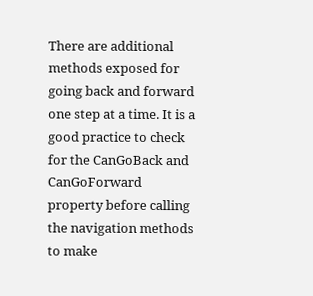There are additional methods exposed for going back and forward one step at a time. It is a good practice to check for the CanGoBack and CanGoForward property before calling the navigation methods to make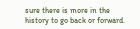sure there is more in the history to go back or forward.